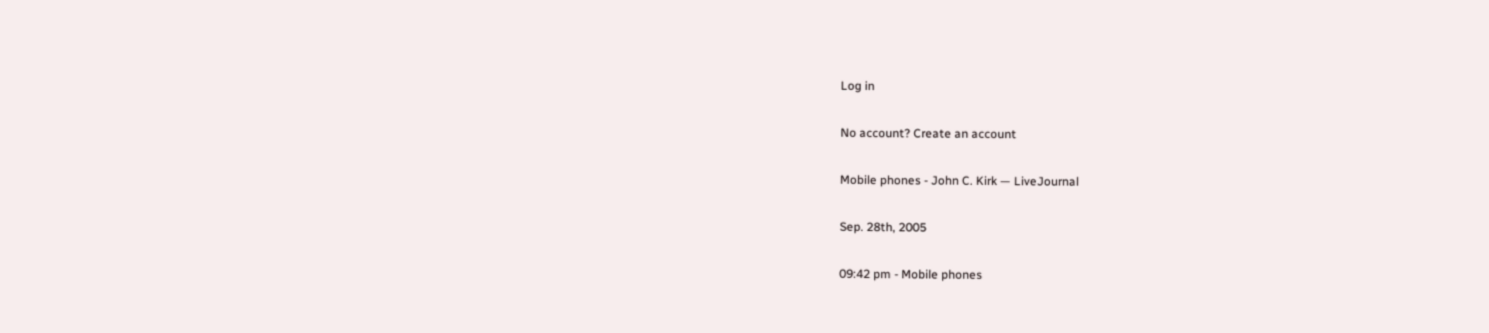Log in

No account? Create an account

Mobile phones - John C. Kirk — LiveJournal

Sep. 28th, 2005

09:42 pm - Mobile phones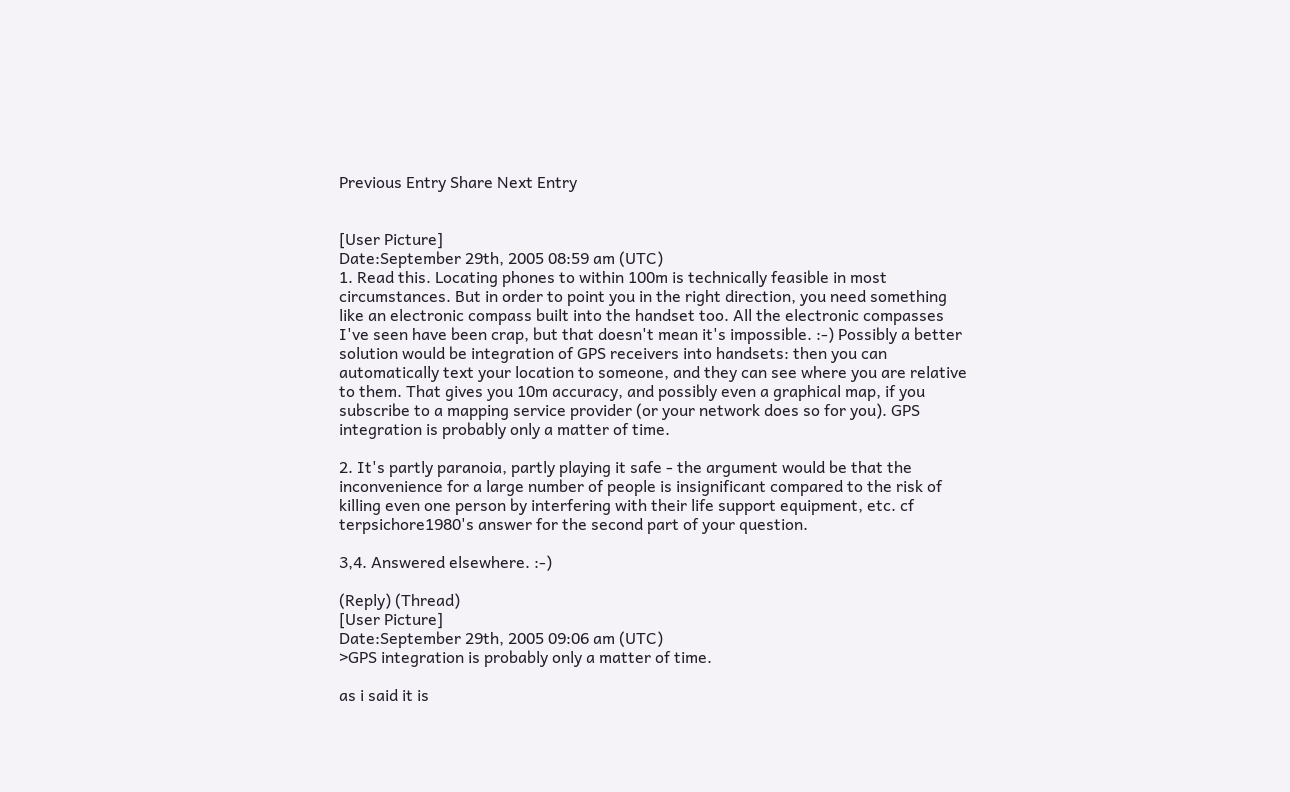Previous Entry Share Next Entry


[User Picture]
Date:September 29th, 2005 08:59 am (UTC)
1. Read this. Locating phones to within 100m is technically feasible in most circumstances. But in order to point you in the right direction, you need something like an electronic compass built into the handset too. All the electronic compasses I've seen have been crap, but that doesn't mean it's impossible. :-) Possibly a better solution would be integration of GPS receivers into handsets: then you can automatically text your location to someone, and they can see where you are relative to them. That gives you 10m accuracy, and possibly even a graphical map, if you subscribe to a mapping service provider (or your network does so for you). GPS integration is probably only a matter of time.

2. It's partly paranoia, partly playing it safe - the argument would be that the inconvenience for a large number of people is insignificant compared to the risk of killing even one person by interfering with their life support equipment, etc. cf terpsichore1980's answer for the second part of your question.

3,4. Answered elsewhere. :-)

(Reply) (Thread)
[User Picture]
Date:September 29th, 2005 09:06 am (UTC)
>GPS integration is probably only a matter of time.

as i said it is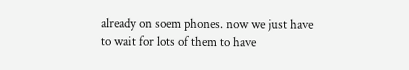already on soem phones. now we just have to wait for lots of them to have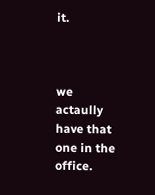it.



we actaully have that one in the office.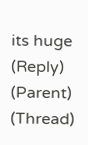its huge
(Reply) (Parent) (Thread)